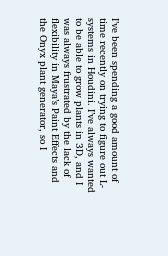I’ve been spending a good amount of time recently on trying to figure out L-systems in Houdini. I’ve always wanted to be able to grow plants in 3D, and I was always frustrated by the lack of flexibility in Maya’s Paint Effects and the Onyx plant generator, so I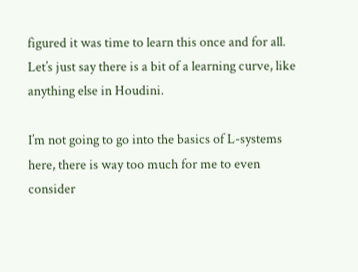figured it was time to learn this once and for all. Let’s just say there is a bit of a learning curve, like anything else in Houdini.

I’m not going to go into the basics of L-systems here, there is way too much for me to even consider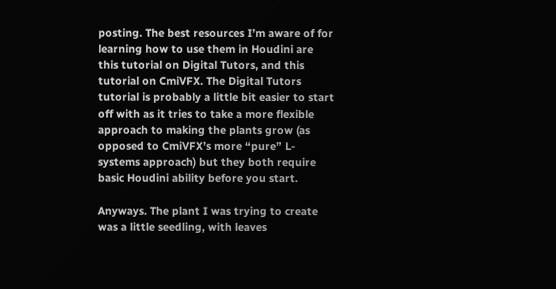posting. The best resources I’m aware of for learning how to use them in Houdini are this tutorial on Digital Tutors, and this tutorial on CmiVFX. The Digital Tutors tutorial is probably a little bit easier to start off with as it tries to take a more flexible approach to making the plants grow (as opposed to CmiVFX’s more “pure” L-systems approach) but they both require basic Houdini ability before you start.

Anyways. The plant I was trying to create was a little seedling, with leaves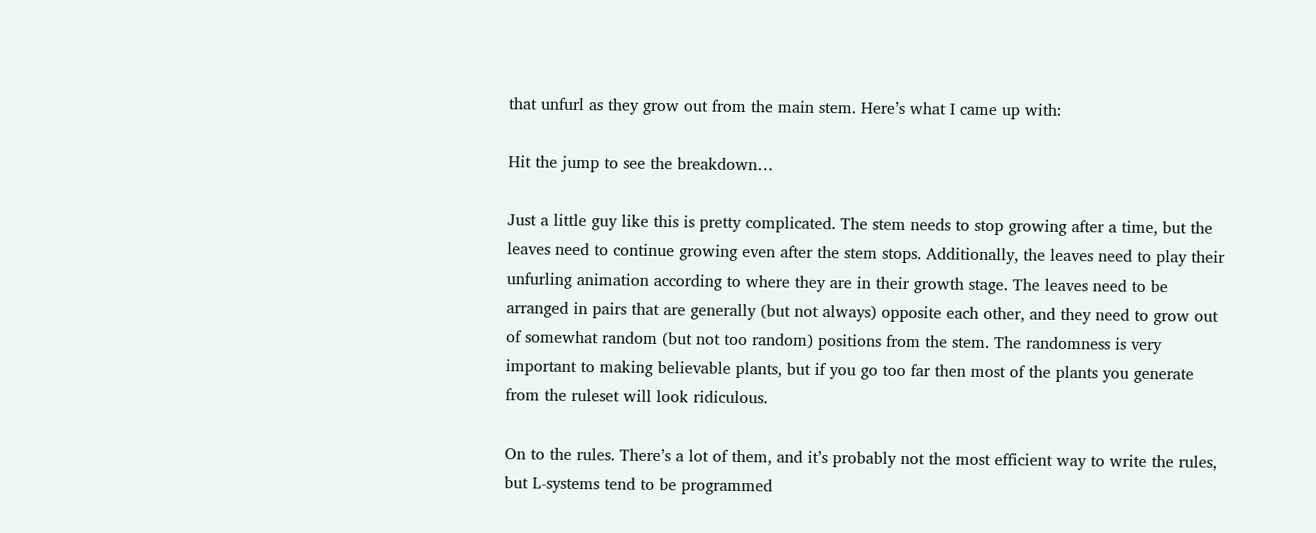that unfurl as they grow out from the main stem. Here’s what I came up with:

Hit the jump to see the breakdown…

Just a little guy like this is pretty complicated. The stem needs to stop growing after a time, but the leaves need to continue growing even after the stem stops. Additionally, the leaves need to play their unfurling animation according to where they are in their growth stage. The leaves need to be arranged in pairs that are generally (but not always) opposite each other, and they need to grow out of somewhat random (but not too random) positions from the stem. The randomness is very important to making believable plants, but if you go too far then most of the plants you generate from the ruleset will look ridiculous.

On to the rules. There’s a lot of them, and it’s probably not the most efficient way to write the rules, but L-systems tend to be programmed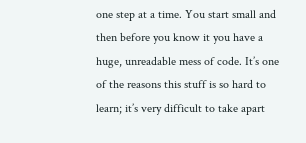one step at a time. You start small and then before you know it you have a huge, unreadable mess of code. It’s one of the reasons this stuff is so hard to learn; it’s very difficult to take apart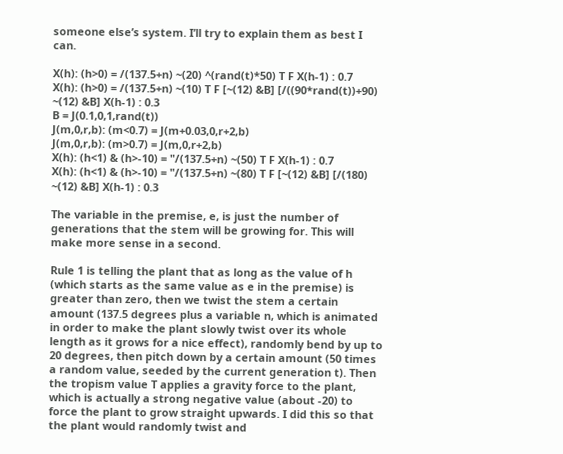someone else’s system. I’ll try to explain them as best I can.

X(h): (h>0) = /(137.5+n) ~(20) ^(rand(t)*50) T F X(h-1) : 0.7
X(h): (h>0) = /(137.5+n) ~(10) T F [~(12) &B] [/((90*rand(t))+90) ~(12) &B] X(h-1) : 0.3
B = J(0.1,0,1,rand(t))
J(m,0,r,b): (m<0.7) = J(m+0.03,0,r+2,b)
J(m,0,r,b): (m>0.7) = J(m,0,r+2,b)
X(h): (h<1) & (h>-10) = "/(137.5+n) ~(50) T F X(h-1) : 0.7
X(h): (h<1) & (h>-10) = "/(137.5+n) ~(80) T F [~(12) &B] [/(180) ~(12) &B] X(h-1) : 0.3

The variable in the premise, e, is just the number of generations that the stem will be growing for. This will make more sense in a second.

Rule 1 is telling the plant that as long as the value of h (which starts as the same value as e in the premise) is greater than zero, then we twist the stem a certain amount (137.5 degrees plus a variable n, which is animated in order to make the plant slowly twist over its whole length as it grows for a nice effect), randomly bend by up to 20 degrees, then pitch down by a certain amount (50 times a random value, seeded by the current generation t). Then the tropism value T applies a gravity force to the plant, which is actually a strong negative value (about -20) to force the plant to grow straight upwards. I did this so that the plant would randomly twist and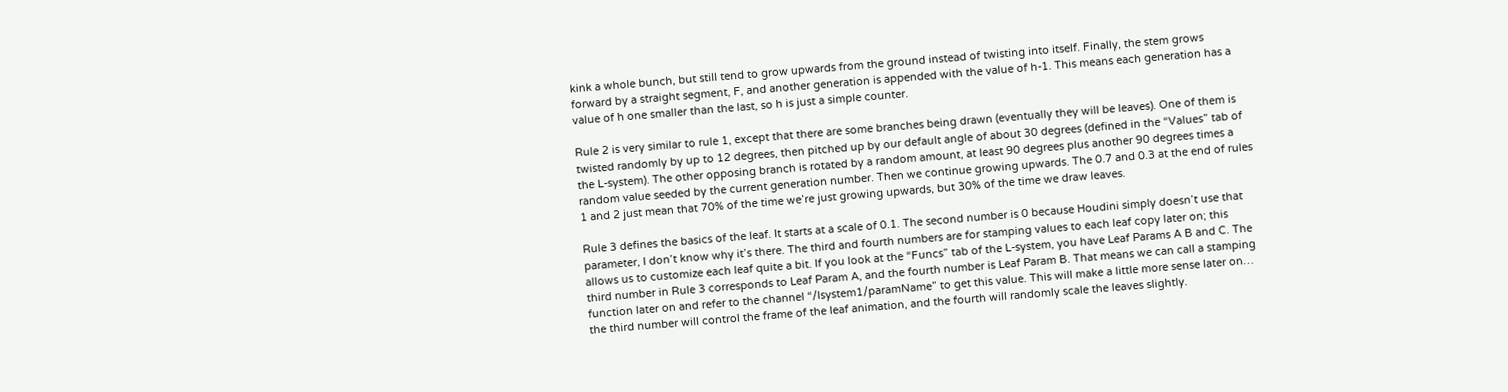kink a whole bunch, but still tend to grow upwards from the ground instead of twisting into itself. Finally, the stem grows forward by a straight segment, F, and another generation is appended with the value of h-1. This means each generation has a value of h one smaller than the last, so h is just a simple counter.

Rule 2 is very similar to rule 1, except that there are some branches being drawn (eventually they will be leaves). One of them is twisted randomly by up to 12 degrees, then pitched up by our default angle of about 30 degrees (defined in the “Values” tab of the L-system). The other opposing branch is rotated by a random amount, at least 90 degrees plus another 90 degrees times a random value seeded by the current generation number. Then we continue growing upwards. The 0.7 and 0.3 at the end of rules 1 and 2 just mean that 70% of the time we’re just growing upwards, but 30% of the time we draw leaves.

Rule 3 defines the basics of the leaf. It starts at a scale of 0.1. The second number is 0 because Houdini simply doesn’t use that parameter, I don’t know why it’s there. The third and fourth numbers are for stamping values to each leaf copy later on; this allows us to customize each leaf quite a bit. If you look at the “Funcs” tab of the L-system, you have Leaf Params A B and C. The third number in Rule 3 corresponds to Leaf Param A, and the fourth number is Leaf Param B. That means we can call a stamping function later on and refer to the channel “/lsystem1/paramName” to get this value. This will make a little more sense later on…  the third number will control the frame of the leaf animation, and the fourth will randomly scale the leaves slightly.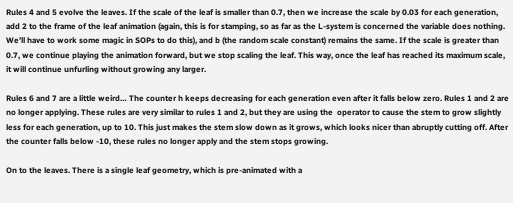Rules 4 and 5 evolve the leaves. If the scale of the leaf is smaller than 0.7, then we increase the scale by 0.03 for each generation, add 2 to the frame of the leaf animation (again, this is for stamping, so as far as the L-system is concerned the variable does nothing. We’ll have to work some magic in SOPs to do this), and b (the random scale constant) remains the same. If the scale is greater than 0.7, we continue playing the animation forward, but we stop scaling the leaf. This way, once the leaf has reached its maximum scale, it will continue unfurling without growing any larger.

Rules 6 and 7 are a little weird… The counter h keeps decreasing for each generation even after it falls below zero. Rules 1 and 2 are no longer applying. These rules are very similar to rules 1 and 2, but they are using the  operator to cause the stem to grow slightly less for each generation, up to 10. This just makes the stem slow down as it grows, which looks nicer than abruptly cutting off. After the counter falls below -10, these rules no longer apply and the stem stops growing.

On to the leaves. There is a single leaf geometry, which is pre-animated with a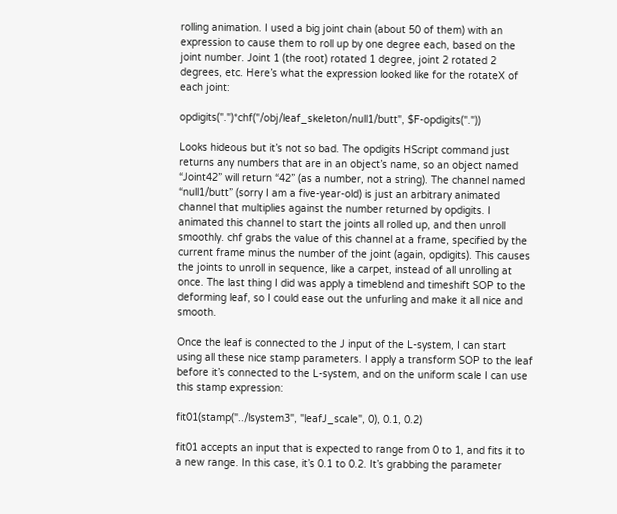rolling animation. I used a big joint chain (about 50 of them) with an expression to cause them to roll up by one degree each, based on the joint number. Joint 1 (the root) rotated 1 degree, joint 2 rotated 2 degrees, etc. Here’s what the expression looked like for the rotateX of each joint:

opdigits(".")*chf("/obj/leaf_skeleton/null1/butt", $F-opdigits("."))

Looks hideous but it’s not so bad. The opdigits HScript command just returns any numbers that are in an object’s name, so an object named “Joint42” will return “42” (as a number, not a string). The channel named “null1/butt” (sorry I am a five-year-old) is just an arbitrary animated channel that multiplies against the number returned by opdigits. I animated this channel to start the joints all rolled up, and then unroll smoothly. chf grabs the value of this channel at a frame, specified by the current frame minus the number of the joint (again, opdigits). This causes the joints to unroll in sequence, like a carpet, instead of all unrolling at once. The last thing I did was apply a timeblend and timeshift SOP to the deforming leaf, so I could ease out the unfurling and make it all nice and smooth.

Once the leaf is connected to the J input of the L-system, I can start using all these nice stamp parameters. I apply a transform SOP to the leaf before it’s connected to the L-system, and on the uniform scale I can use this stamp expression:

fit01(stamp("../lsystem3", "leafJ_scale", 0), 0.1, 0.2)

fit01 accepts an input that is expected to range from 0 to 1, and fits it to a new range. In this case, it’s 0.1 to 0.2. It’s grabbing the parameter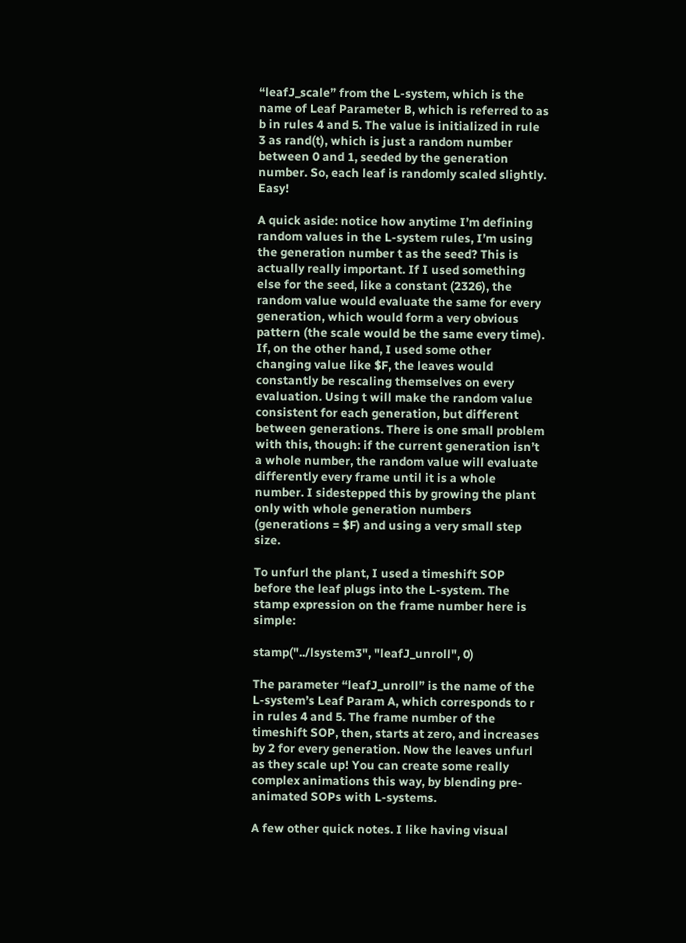“leafJ_scale” from the L-system, which is the name of Leaf Parameter B, which is referred to as b in rules 4 and 5. The value is initialized in rule 3 as rand(t), which is just a random number between 0 and 1, seeded by the generation number. So, each leaf is randomly scaled slightly. Easy!

A quick aside: notice how anytime I’m defining random values in the L-system rules, I’m using the generation number t as the seed? This is actually really important. If I used something else for the seed, like a constant (2326), the random value would evaluate the same for every generation, which would form a very obvious pattern (the scale would be the same every time). If, on the other hand, I used some other changing value like $F, the leaves would constantly be rescaling themselves on every evaluation. Using t will make the random value consistent for each generation, but different between generations. There is one small problem with this, though: if the current generation isn’t a whole number, the random value will evaluate differently every frame until it is a whole number. I sidestepped this by growing the plant only with whole generation numbers (generations = $F) and using a very small step size.

To unfurl the plant, I used a timeshift SOP before the leaf plugs into the L-system. The stamp expression on the frame number here is simple:

stamp("../lsystem3", "leafJ_unroll", 0)

The parameter “leafJ_unroll” is the name of the L-system’s Leaf Param A, which corresponds to r in rules 4 and 5. The frame number of the timeshift SOP, then, starts at zero, and increases by 2 for every generation. Now the leaves unfurl as they scale up! You can create some really complex animations this way, by blending pre-animated SOPs with L-systems.

A few other quick notes. I like having visual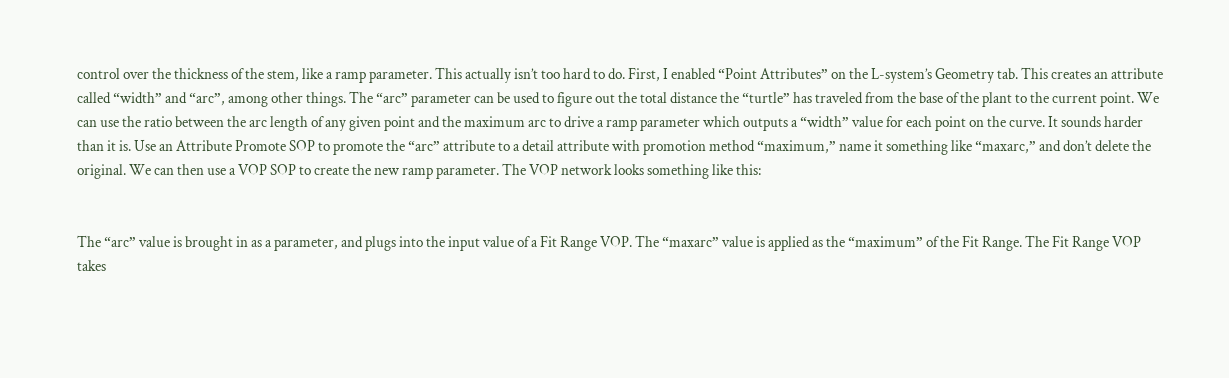control over the thickness of the stem, like a ramp parameter. This actually isn’t too hard to do. First, I enabled “Point Attributes” on the L-system’s Geometry tab. This creates an attribute called “width” and “arc”, among other things. The “arc” parameter can be used to figure out the total distance the “turtle” has traveled from the base of the plant to the current point. We can use the ratio between the arc length of any given point and the maximum arc to drive a ramp parameter which outputs a “width” value for each point on the curve. It sounds harder than it is. Use an Attribute Promote SOP to promote the “arc” attribute to a detail attribute with promotion method “maximum,” name it something like “maxarc,” and don’t delete the original. We can then use a VOP SOP to create the new ramp parameter. The VOP network looks something like this:


The “arc” value is brought in as a parameter, and plugs into the input value of a Fit Range VOP. The “maxarc” value is applied as the “maximum” of the Fit Range. The Fit Range VOP takes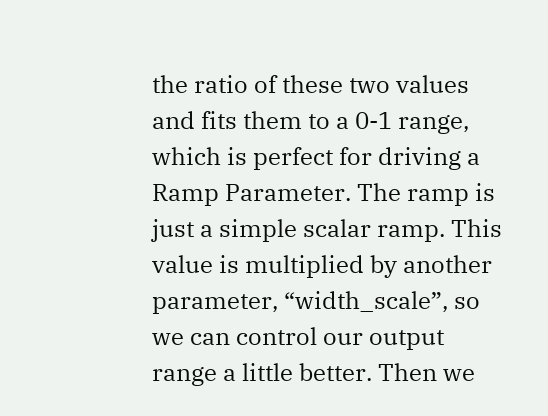the ratio of these two values and fits them to a 0-1 range, which is perfect for driving a Ramp Parameter. The ramp is just a simple scalar ramp. This value is multiplied by another parameter, “width_scale”, so we can control our output range a little better. Then we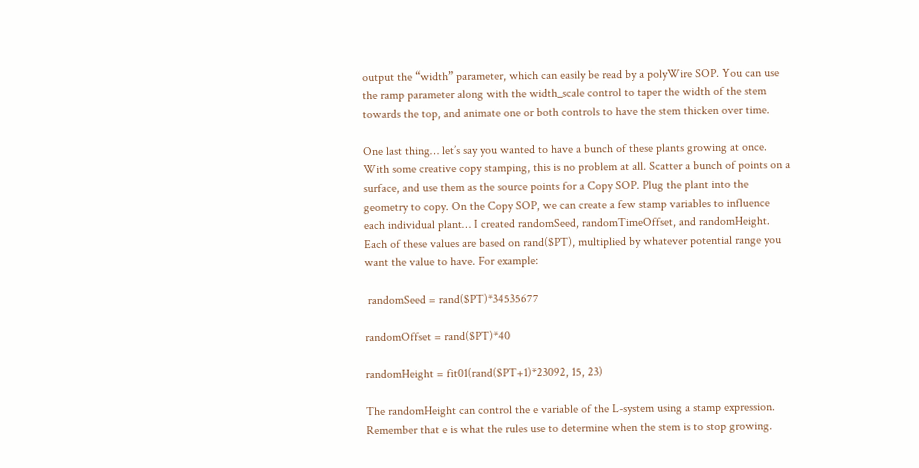output the “width” parameter, which can easily be read by a polyWire SOP. You can use the ramp parameter along with the width_scale control to taper the width of the stem towards the top, and animate one or both controls to have the stem thicken over time.

One last thing… let’s say you wanted to have a bunch of these plants growing at once. With some creative copy stamping, this is no problem at all. Scatter a bunch of points on a surface, and use them as the source points for a Copy SOP. Plug the plant into the geometry to copy. On the Copy SOP, we can create a few stamp variables to influence each individual plant… I created randomSeed, randomTimeOffset, and randomHeight. Each of these values are based on rand($PT), multiplied by whatever potential range you want the value to have. For example:

 randomSeed = rand($PT)*34535677

randomOffset = rand($PT)*40

randomHeight = fit01(rand($PT+1)*23092, 15, 23)

The randomHeight can control the e variable of the L-system using a stamp expression. Remember that e is what the rules use to determine when the stem is to stop growing.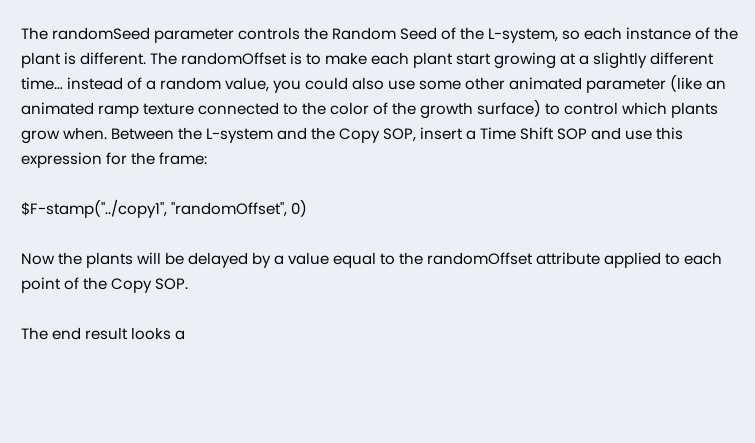The randomSeed parameter controls the Random Seed of the L-system, so each instance of the plant is different. The randomOffset is to make each plant start growing at a slightly different time… instead of a random value, you could also use some other animated parameter (like an animated ramp texture connected to the color of the growth surface) to control which plants grow when. Between the L-system and the Copy SOP, insert a Time Shift SOP and use this expression for the frame:

$F-stamp("../copy1", "randomOffset", 0)

Now the plants will be delayed by a value equal to the randomOffset attribute applied to each point of the Copy SOP.

The end result looks a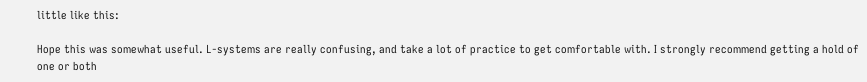little like this:

Hope this was somewhat useful. L-systems are really confusing, and take a lot of practice to get comfortable with. I strongly recommend getting a hold of one or both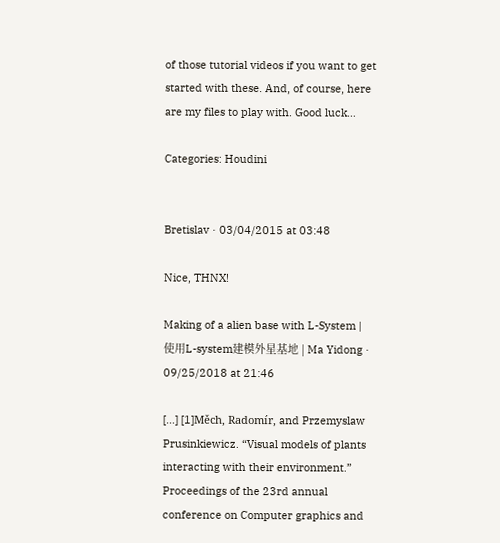of those tutorial videos if you want to get started with these. And, of course, here are my files to play with. Good luck…

Categories: Houdini


Bretislav · 03/04/2015 at 03:48

Nice, THNX!

Making of a alien base with L-System | 使用L-system建模外星基地 | Ma Yidong · 09/25/2018 at 21:46

[…] [1]Měch, Radomír, and Przemyslaw Prusinkiewicz. “Visual models of plants interacting with their environment.” Proceedings of the 23rd annual conference on Computer graphics and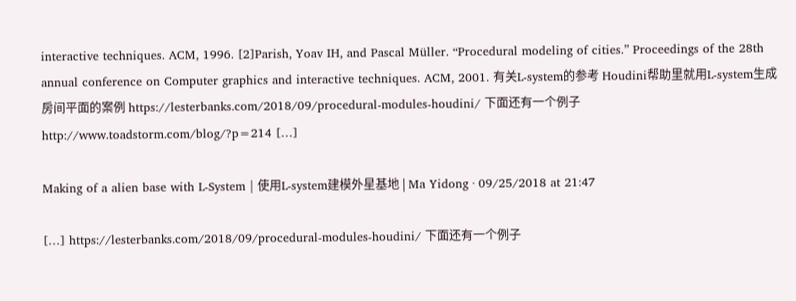interactive techniques. ACM, 1996. [2]Parish, Yoav IH, and Pascal Müller. “Procedural modeling of cities.” Proceedings of the 28th annual conference on Computer graphics and interactive techniques. ACM, 2001. 有关L-system的参考 Houdini帮助里就用L-system生成房间平面的案例 https://lesterbanks.com/2018/09/procedural-modules-houdini/ 下面还有一个例子 http://www.toadstorm.com/blog/?p=214 […]

Making of a alien base with L-System | 使用L-system建模外星基地 | Ma Yidong · 09/25/2018 at 21:47

[…] https://lesterbanks.com/2018/09/procedural-modules-houdini/ 下面还有一个例子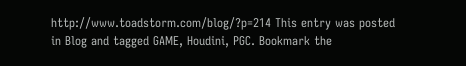http://www.toadstorm.com/blog/?p=214 This entry was posted in Blog and tagged GAME, Houdini, PGC. Bookmark the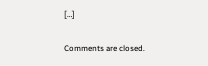[…]

Comments are closed.